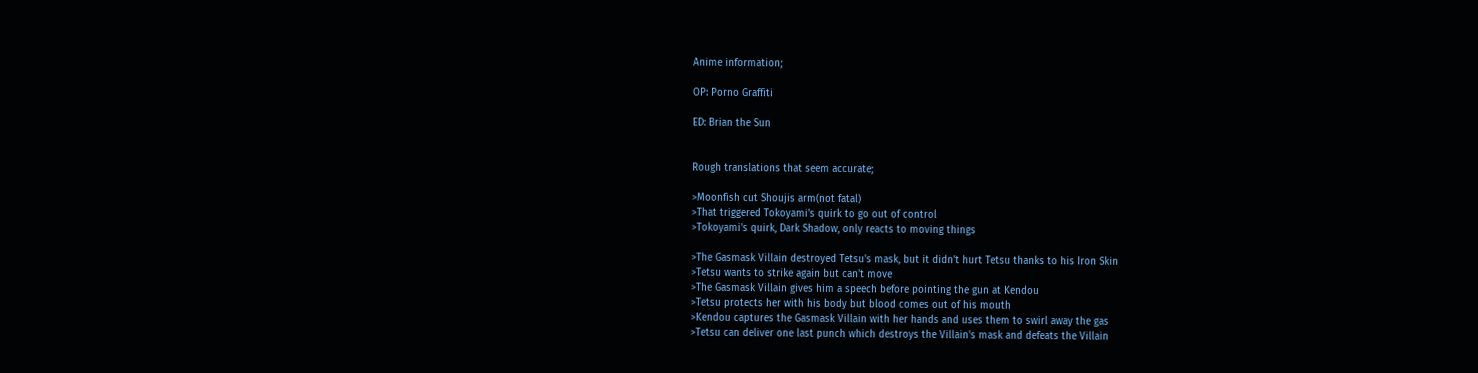Anime information;

OP: Porno Graffiti

ED: Brian the Sun


Rough translations that seem accurate;

>Moonfish cut Shoujis arm(not fatal)
>That triggered Tokoyami's quirk to go out of control
>Tokoyami's quirk, Dark Shadow, only reacts to moving things

>The Gasmask Villain destroyed Tetsu's mask, but it didn't hurt Tetsu thanks to his Iron Skin
>Tetsu wants to strike again but can't move
>The Gasmask Villain gives him a speech before pointing the gun at Kendou
>Tetsu protects her with his body but blood comes out of his mouth
>Kendou captures the Gasmask Villain with her hands and uses them to swirl away the gas
>Tetsu can deliver one last punch which destroys the Villain's mask and defeats the Villain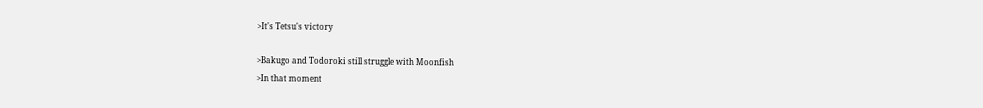>It's Tetsu's victory

>Bakugo and Todoroki still struggle with Moonfish
>In that moment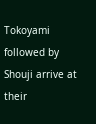Tokoyami followed by Shouji arrive at their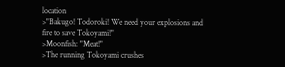location
>"Bakugo! Todoroki! We need your explosions and fire to save Tokoyami!"
>Moonfish: "Meat!"
>The running Tokoyami crushes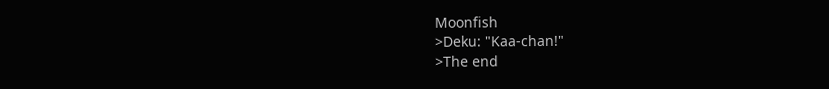Moonfish
>Deku: "Kaa-chan!"
>The end